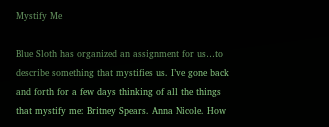Mystify Me

Blue Sloth has organized an assignment for us…to describe something that mystifies us. I’ve gone back and forth for a few days thinking of all the things that mystify me: Britney Spears. Anna Nicole. How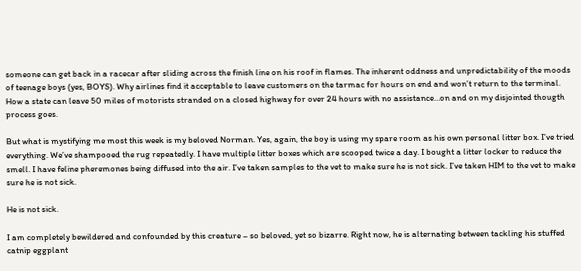someone can get back in a racecar after sliding across the finish line on his roof in flames. The inherent oddness and unpredictability of the moods of teenage boys (yes, BOYS). Why airlines find it acceptable to leave customers on the tarmac for hours on end and won’t return to the terminal. How a state can leave 50 miles of motorists stranded on a closed highway for over 24 hours with no assistance…on and on my disjointed thougth process goes.

But what is mystifying me most this week is my beloved Norman. Yes, again, the boy is using my spare room as his own personal litter box. I’ve tried everything. We’ve shampooed the rug repeatedly. I have multiple litter boxes which are scooped twice a day. I bought a litter locker to reduce the smell. I have feline pheremones being diffused into the air. I’ve taken samples to the vet to make sure he is not sick. I’ve taken HIM to the vet to make sure he is not sick.

He is not sick.

I am completely bewildered and confounded by this creature – so beloved, yet so bizarre. Right now, he is alternating between tackling his stuffed catnip eggplant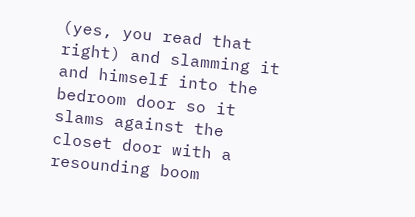(yes, you read that right) and slamming it and himself into the bedroom door so it slams against the closet door with a resounding boom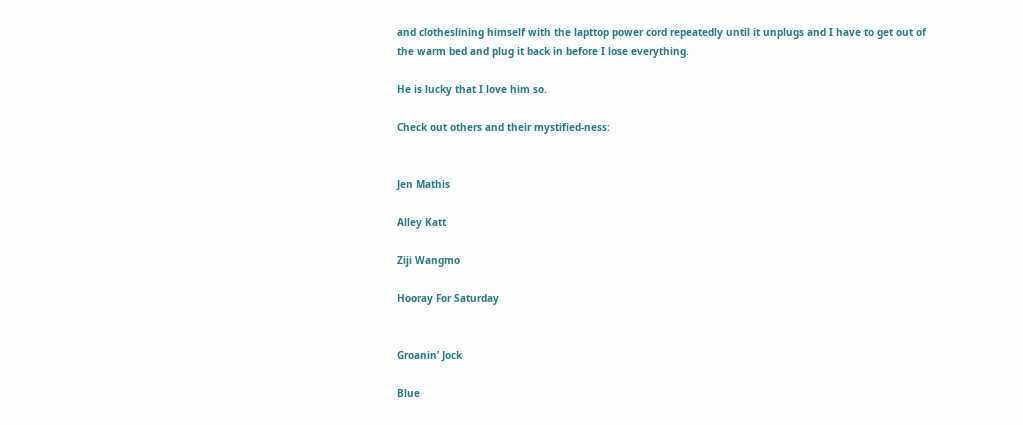and clotheslining himself with the lapttop power cord repeatedly until it unplugs and I have to get out of the warm bed and plug it back in before I lose everything.

He is lucky that I love him so.

Check out others and their mystified-ness:


Jen Mathis

Alley Katt

Ziji Wangmo

Hooray For Saturday


Groanin’ Jock

Blue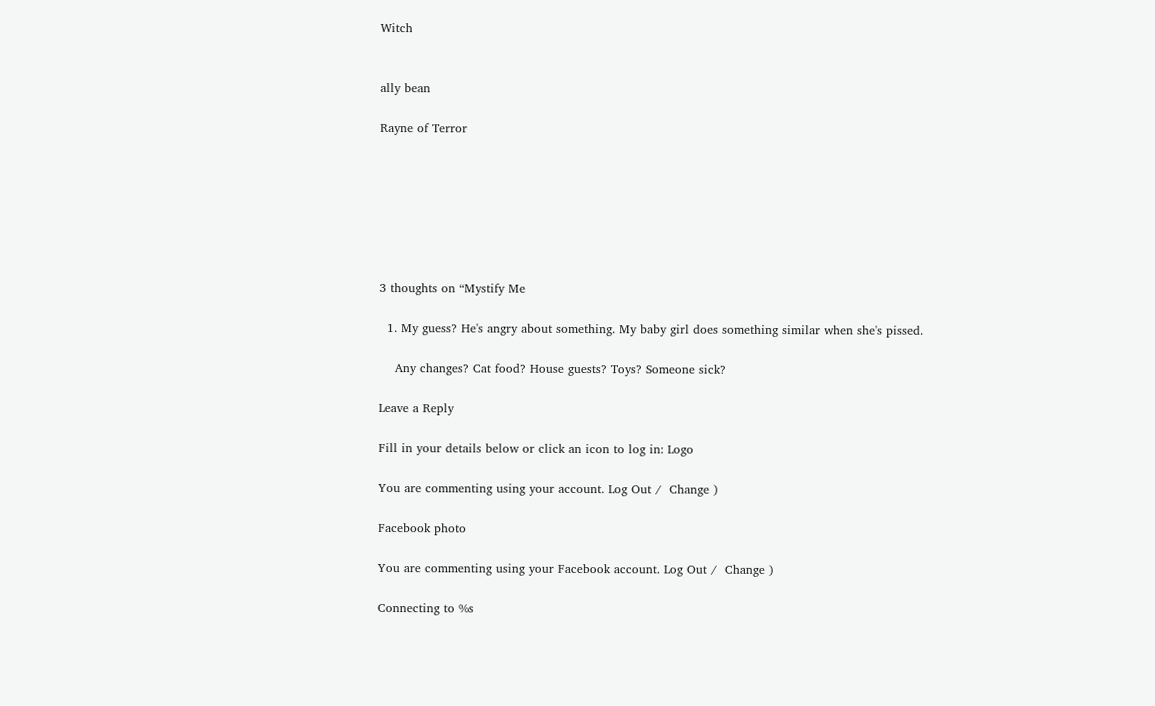Witch


ally bean

Rayne of Terror







3 thoughts on “Mystify Me

  1. My guess? He's angry about something. My baby girl does something similar when she's pissed.

    Any changes? Cat food? House guests? Toys? Someone sick?

Leave a Reply

Fill in your details below or click an icon to log in: Logo

You are commenting using your account. Log Out /  Change )

Facebook photo

You are commenting using your Facebook account. Log Out /  Change )

Connecting to %s